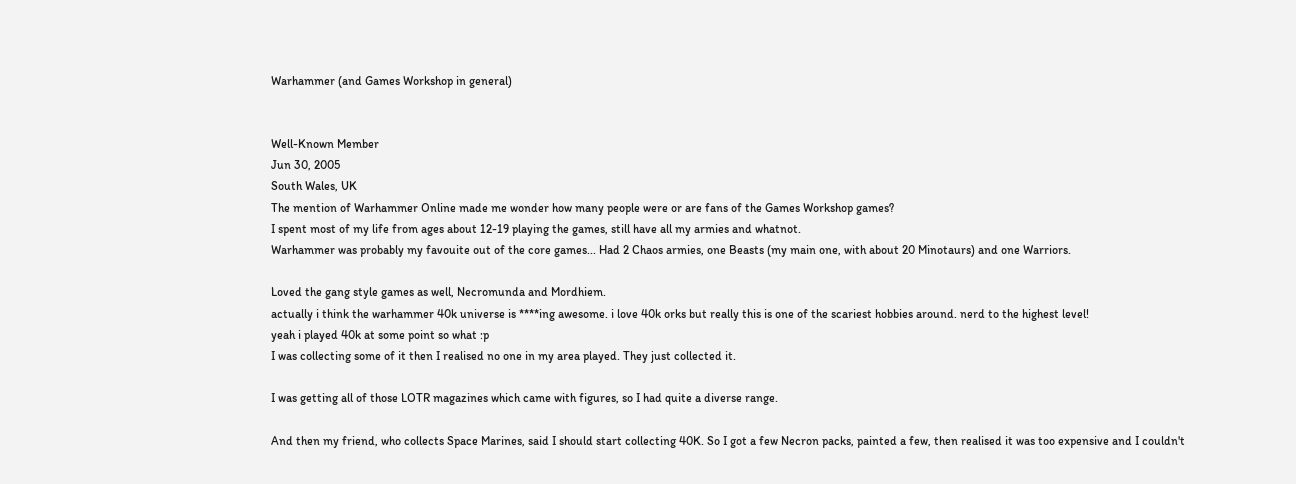Warhammer (and Games Workshop in general)


Well-Known Member
Jun 30, 2005
South Wales, UK
The mention of Warhammer Online made me wonder how many people were or are fans of the Games Workshop games?
I spent most of my life from ages about 12-19 playing the games, still have all my armies and whatnot.
Warhammer was probably my favouite out of the core games... Had 2 Chaos armies, one Beasts (my main one, with about 20 Minotaurs) and one Warriors.

Loved the gang style games as well, Necromunda and Mordhiem.
actually i think the warhammer 40k universe is ****ing awesome. i love 40k orks but really this is one of the scariest hobbies around. nerd to the highest level!
yeah i played 40k at some point so what :p
I was collecting some of it then I realised no one in my area played. They just collected it.

I was getting all of those LOTR magazines which came with figures, so I had quite a diverse range.

And then my friend, who collects Space Marines, said I should start collecting 40K. So I got a few Necron packs, painted a few, then realised it was too expensive and I couldn't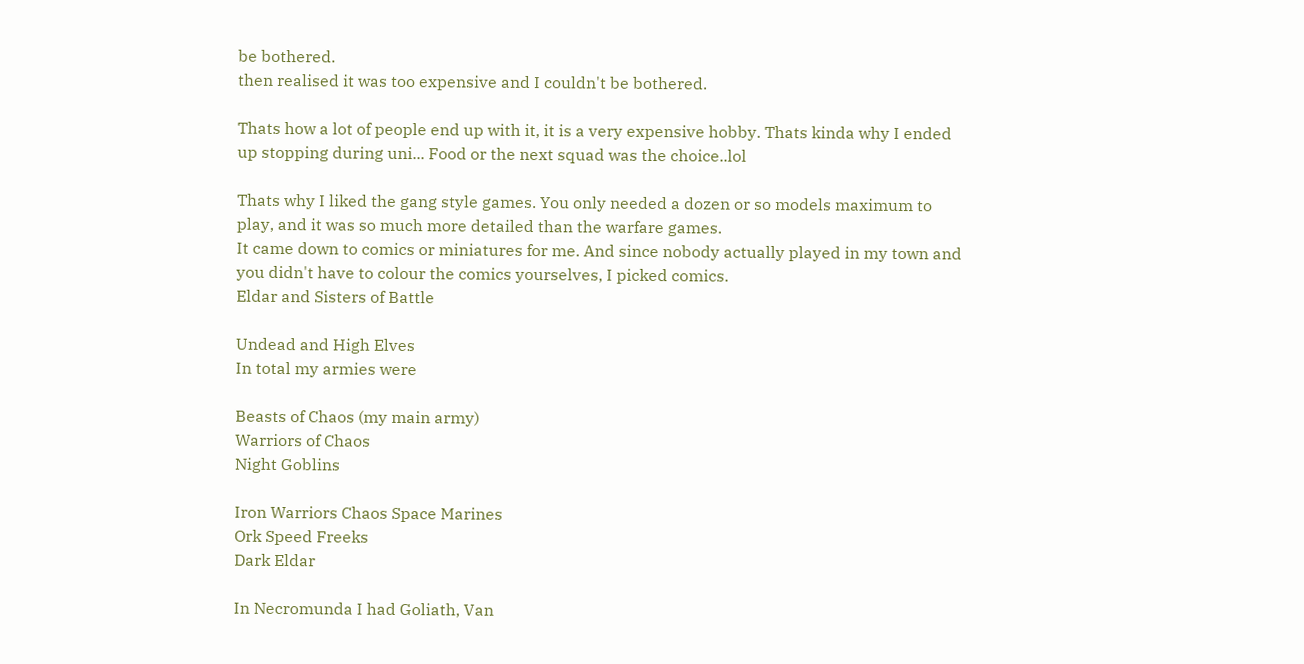be bothered.
then realised it was too expensive and I couldn't be bothered.

Thats how a lot of people end up with it, it is a very expensive hobby. Thats kinda why I ended up stopping during uni... Food or the next squad was the choice..lol

Thats why I liked the gang style games. You only needed a dozen or so models maximum to play, and it was so much more detailed than the warfare games.
It came down to comics or miniatures for me. And since nobody actually played in my town and you didn't have to colour the comics yourselves, I picked comics.
Eldar and Sisters of Battle

Undead and High Elves
In total my armies were

Beasts of Chaos (my main army)
Warriors of Chaos
Night Goblins

Iron Warriors Chaos Space Marines
Ork Speed Freeks
Dark Eldar

In Necromunda I had Goliath, Van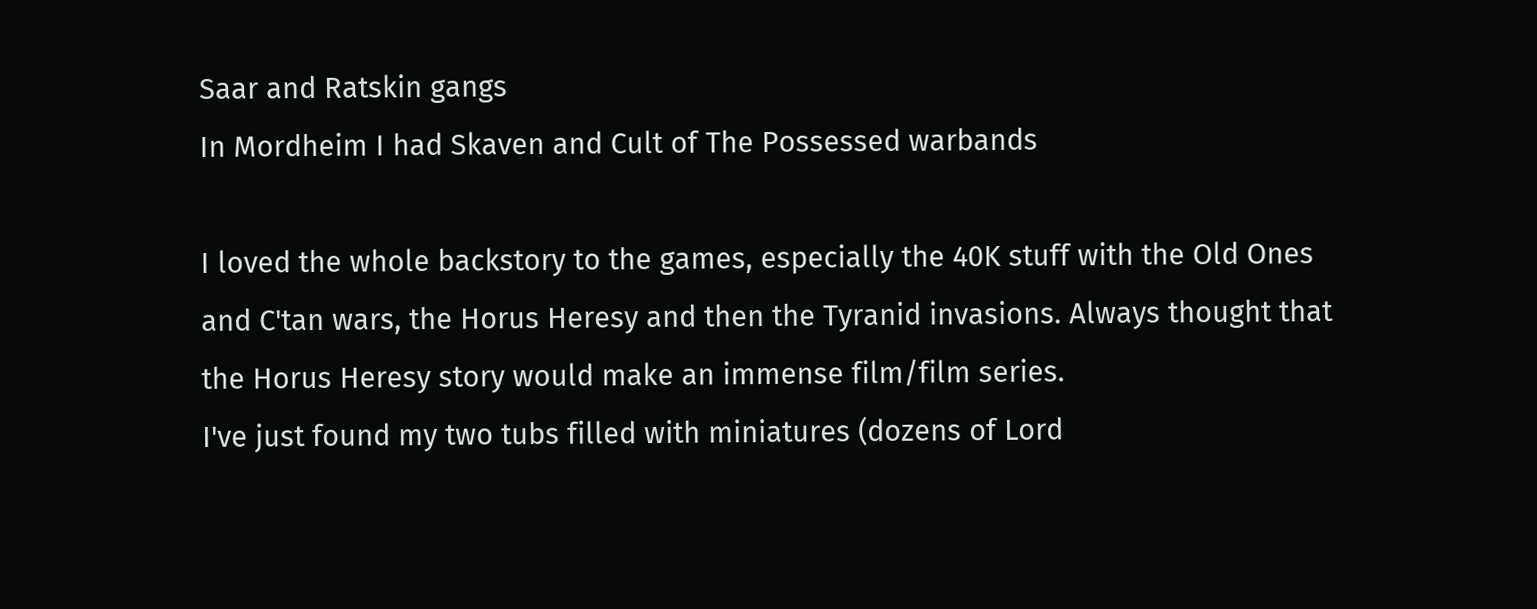Saar and Ratskin gangs
In Mordheim I had Skaven and Cult of The Possessed warbands

I loved the whole backstory to the games, especially the 40K stuff with the Old Ones and C'tan wars, the Horus Heresy and then the Tyranid invasions. Always thought that the Horus Heresy story would make an immense film/film series.
I've just found my two tubs filled with miniatures (dozens of Lord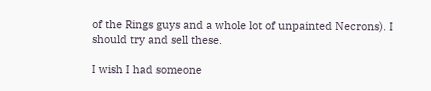of the Rings guys and a whole lot of unpainted Necrons). I should try and sell these.

I wish I had someone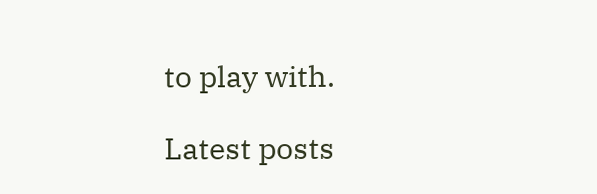to play with.

Latest posts